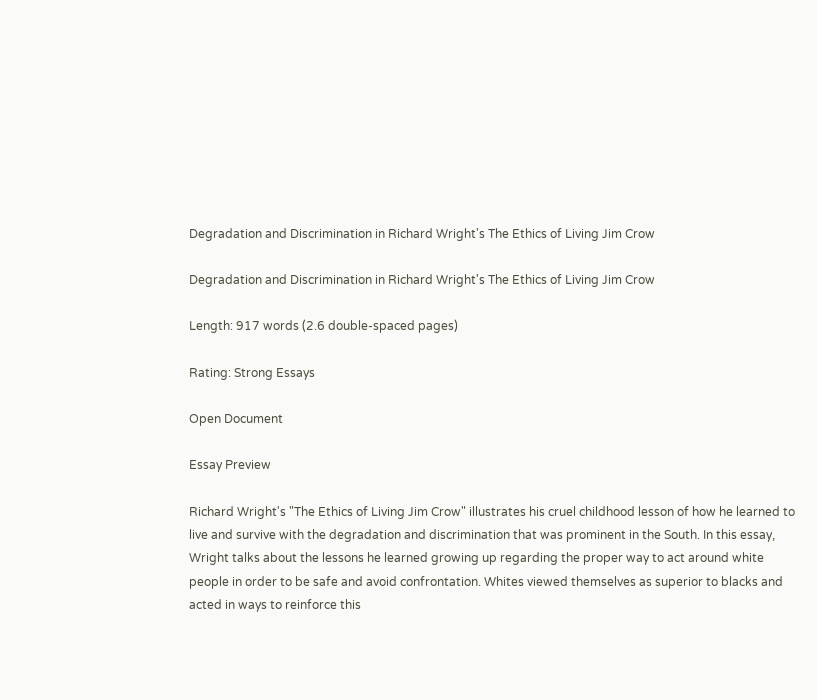Degradation and Discrimination in Richard Wright's The Ethics of Living Jim Crow

Degradation and Discrimination in Richard Wright's The Ethics of Living Jim Crow

Length: 917 words (2.6 double-spaced pages)

Rating: Strong Essays

Open Document

Essay Preview

Richard Wright's "The Ethics of Living Jim Crow" illustrates his cruel childhood lesson of how he learned to live and survive with the degradation and discrimination that was prominent in the South. In this essay, Wright talks about the lessons he learned growing up regarding the proper way to act around white people in order to be safe and avoid confrontation. Whites viewed themselves as superior to blacks and acted in ways to reinforce this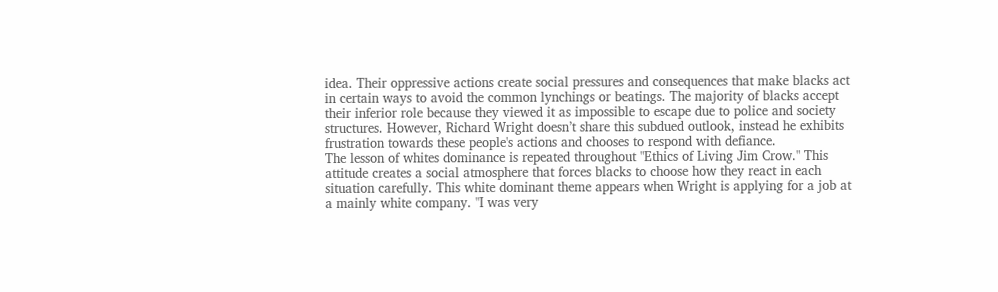idea. Their oppressive actions create social pressures and consequences that make blacks act in certain ways to avoid the common lynchings or beatings. The majority of blacks accept their inferior role because they viewed it as impossible to escape due to police and society structures. However, Richard Wright doesn’t share this subdued outlook, instead he exhibits frustration towards these people's actions and chooses to respond with defiance.
The lesson of whites dominance is repeated throughout "Ethics of Living Jim Crow." This attitude creates a social atmosphere that forces blacks to choose how they react in each situation carefully. This white dominant theme appears when Wright is applying for a job at a mainly white company. "I was very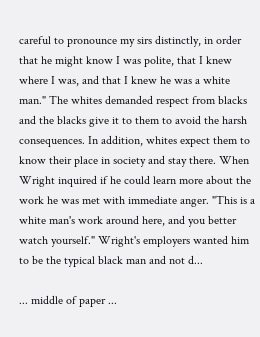careful to pronounce my sirs distinctly, in order that he might know I was polite, that I knew where I was, and that I knew he was a white man." The whites demanded respect from blacks and the blacks give it to them to avoid the harsh consequences. In addition, whites expect them to know their place in society and stay there. When Wright inquired if he could learn more about the work he was met with immediate anger. "This is a white man's work around here, and you better watch yourself." Wright's employers wanted him to be the typical black man and not d...

... middle of paper ...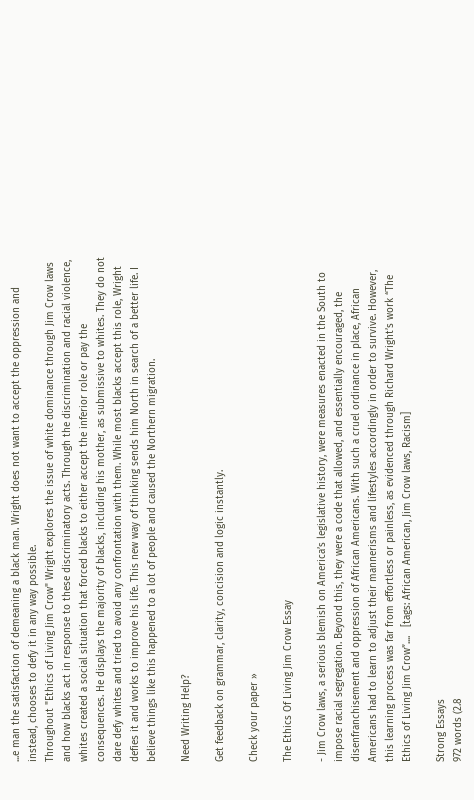...e man the satisfaction of demeaning a black man. Wright does not want to accept the oppression and instead, chooses to defy it in any way possible.
Throughout "Ethics of Living Jim Crow" Wright explores the issue of white dominance through Jim Crow laws and how blacks act in response to these discriminatory acts. Through the discrimination and racial violence, whites created a social situation that forced blacks to either accept the inferior role or pay the consequences. He displays the majority of blacks, including his mother, as submissive to whites. They do not dare defy whites and tried to avoid any confrontation with them. While most blacks accept this role, Wright defies it and works to improve his life. This new way of thinking sends him North in search of a better life. I believe things like this happened to a lot of people and caused the Northern migration.

Need Writing Help?

Get feedback on grammar, clarity, concision and logic instantly.

Check your paper »

The Ethics Of Living Jim Crow Essay

- Jim Crow laws, a serious blemish on America’s legislative history, were measures enacted in the South to impose racial segregation. Beyond this, they were a code that allowed, and essentially encouraged, the disenfranchisement and oppression of African Americans. With such a cruel ordinance in place, African Americans had to learn to adjust their mannerisms and lifestyles accordingly in order to survive. However, this learning process was far from effortless or painless, as evidenced through Richard Wright’s work “The Ethics of Living Jim Crow”....   [tags: African American, Jim Crow laws, Racism]

Strong Essays
972 words (2.8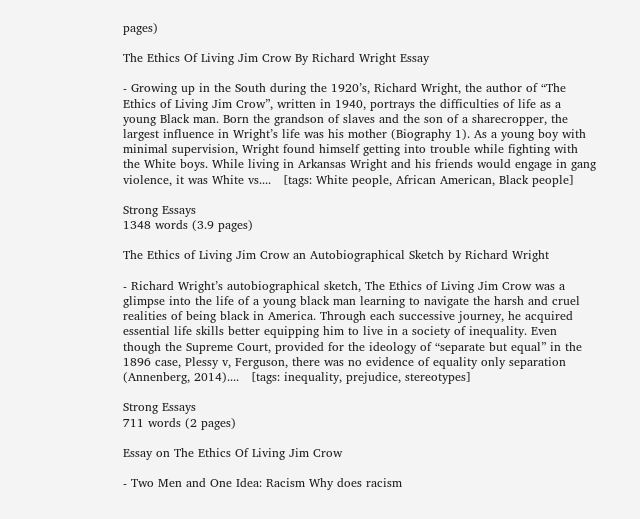pages)

The Ethics Of Living Jim Crow By Richard Wright Essay

- Growing up in the South during the 1920’s, Richard Wright, the author of “The Ethics of Living Jim Crow”, written in 1940, portrays the difficulties of life as a young Black man. Born the grandson of slaves and the son of a sharecropper, the largest influence in Wright’s life was his mother (Biography 1). As a young boy with minimal supervision, Wright found himself getting into trouble while fighting with the White boys. While living in Arkansas Wright and his friends would engage in gang violence, it was White vs....   [tags: White people, African American, Black people]

Strong Essays
1348 words (3.9 pages)

The Ethics of Living Jim Crow an Autobiographical Sketch by Richard Wright

- Richard Wright’s autobiographical sketch, The Ethics of Living Jim Crow was a glimpse into the life of a young black man learning to navigate the harsh and cruel realities of being black in America. Through each successive journey, he acquired essential life skills better equipping him to live in a society of inequality. Even though the Supreme Court, provided for the ideology of “separate but equal” in the 1896 case, Plessy v, Ferguson, there was no evidence of equality only separation (Annenberg, 2014)....   [tags: inequality, prejudice, stereotypes]

Strong Essays
711 words (2 pages)

Essay on The Ethics Of Living Jim Crow

- Two Men and One Idea: Racism Why does racism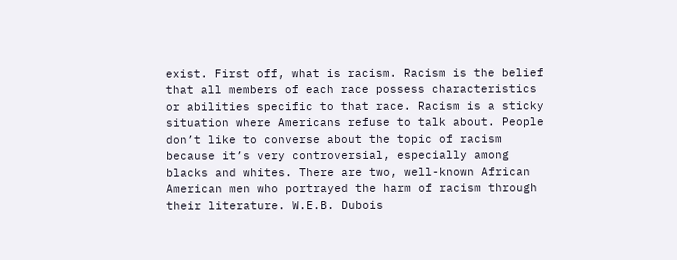exist. First off, what is racism. Racism is the belief that all members of each race possess characteristics or abilities specific to that race. Racism is a sticky situation where Americans refuse to talk about. People don’t like to converse about the topic of racism because it’s very controversial, especially among blacks and whites. There are two, well-known African American men who portrayed the harm of racism through their literature. W.E.B. Dubois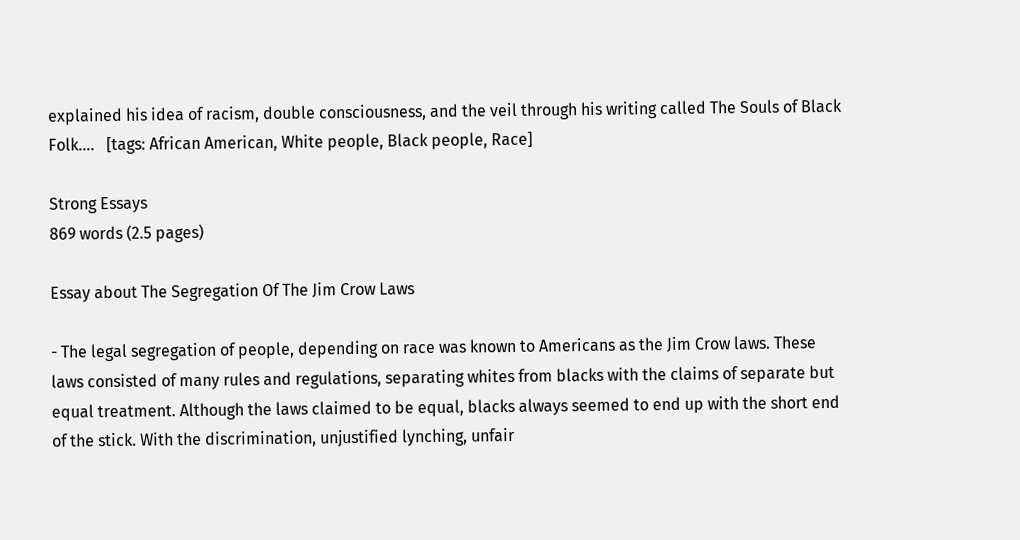explained his idea of racism, double consciousness, and the veil through his writing called The Souls of Black Folk....   [tags: African American, White people, Black people, Race]

Strong Essays
869 words (2.5 pages)

Essay about The Segregation Of The Jim Crow Laws

- The legal segregation of people, depending on race was known to Americans as the Jim Crow laws. These laws consisted of many rules and regulations, separating whites from blacks with the claims of separate but equal treatment. Although the laws claimed to be equal, blacks always seemed to end up with the short end of the stick. With the discrimination, unjustified lynching, unfair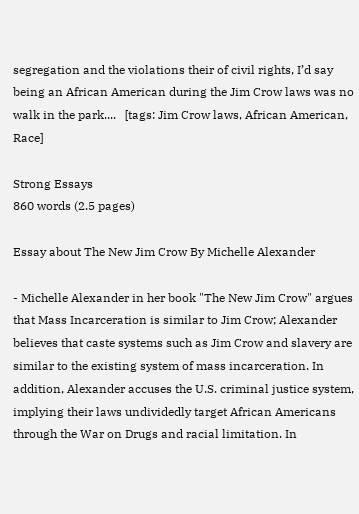segregation and the violations their of civil rights, I’d say being an African American during the Jim Crow laws was no walk in the park....   [tags: Jim Crow laws, African American, Race]

Strong Essays
860 words (2.5 pages)

Essay about The New Jim Crow By Michelle Alexander

- Michelle Alexander in her book "The New Jim Crow" argues that Mass Incarceration is similar to Jim Crow; Alexander believes that caste systems such as Jim Crow and slavery are similar to the existing system of mass incarceration. In addition, Alexander accuses the U.S. criminal justice system, implying their laws undividedly target African Americans through the War on Drugs and racial limitation. In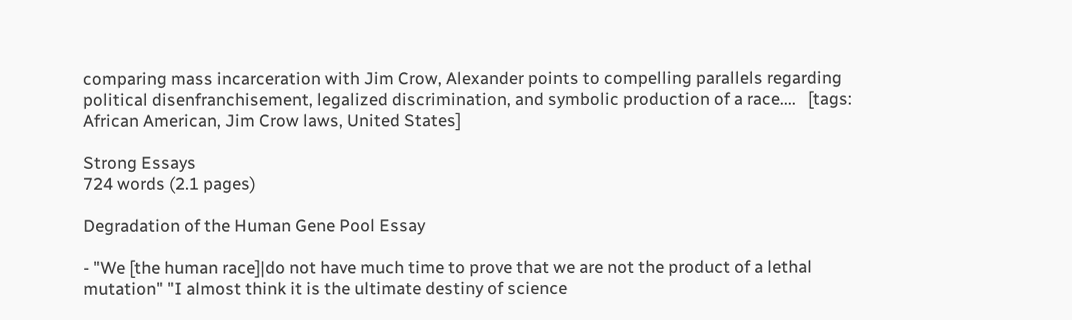comparing mass incarceration with Jim Crow, Alexander points to compelling parallels regarding political disenfranchisement, legalized discrimination, and symbolic production of a race....   [tags: African American, Jim Crow laws, United States]

Strong Essays
724 words (2.1 pages)

Degradation of the Human Gene Pool Essay

- "We [the human race]|do not have much time to prove that we are not the product of a lethal mutation" "I almost think it is the ultimate destiny of science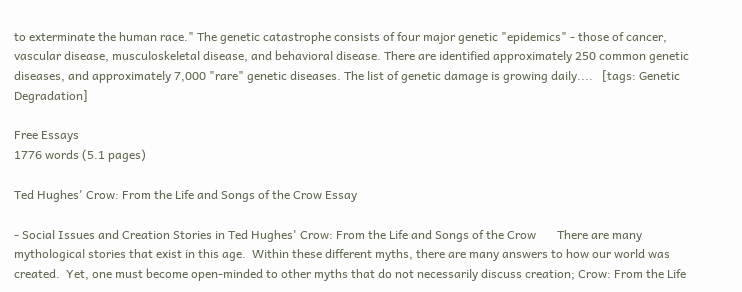to exterminate the human race." The genetic catastrophe consists of four major genetic "epidemics" - those of cancer, vascular disease, musculoskeletal disease, and behavioral disease. There are identified approximately 250 common genetic diseases, and approximately 7,000 "rare" genetic diseases. The list of genetic damage is growing daily....   [tags: Genetic Degradation]

Free Essays
1776 words (5.1 pages)

Ted Hughes' Crow: From the Life and Songs of the Crow Essay

- Social Issues and Creation Stories in Ted Hughes' Crow: From the Life and Songs of the Crow       There are many mythological stories that exist in this age.  Within these different myths, there are many answers to how our world was created.  Yet, one must become open-minded to other myths that do not necessarily discuss creation; Crow: From the Life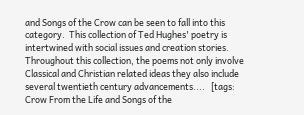and Songs of the Crow can be seen to fall into this category.  This collection of Ted Hughes' poetry is intertwined with social issues and creation stories.  Throughout this collection, the poems not only involve Classical and Christian related ideas they also include several twentieth century advancements....   [tags: Crow From the Life and Songs of the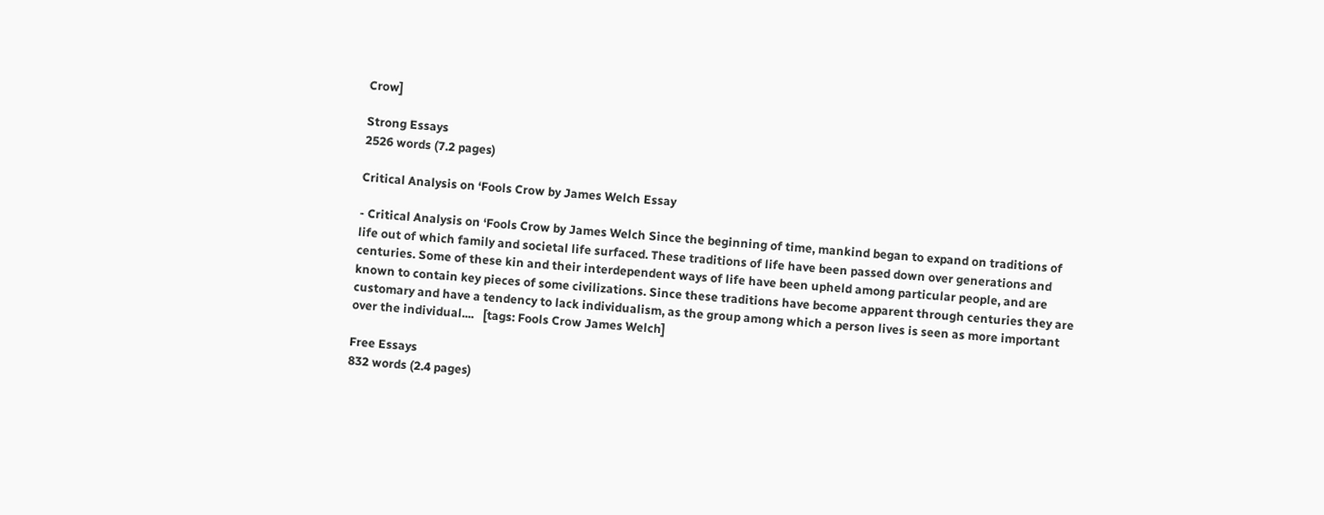Crow]

Strong Essays
2526 words (7.2 pages)

Critical Analysis on ‘Fools Crow by James Welch Essay

- Critical Analysis on ‘Fools Crow by James Welch Since the beginning of time, mankind began to expand on traditions of life out of which family and societal life surfaced. These traditions of life have been passed down over generations and centuries. Some of these kin and their interdependent ways of life have been upheld among particular people, and are known to contain key pieces of some civilizations. Since these traditions have become apparent through centuries they are customary and have a tendency to lack individualism, as the group among which a person lives is seen as more important over the individual....   [tags: Fools Crow James Welch]

Free Essays
832 words (2.4 pages)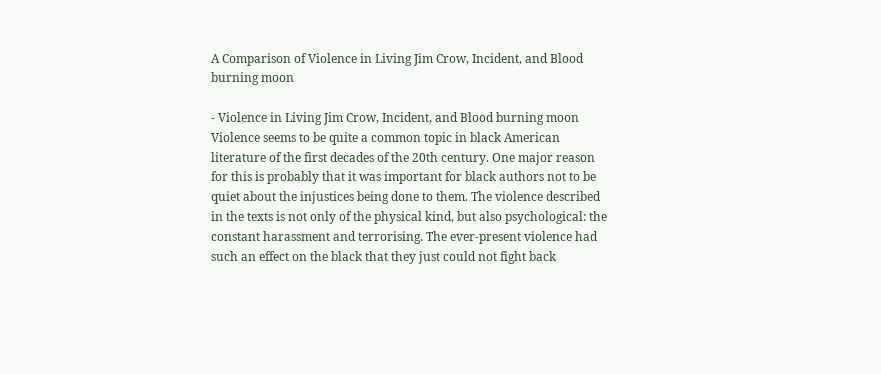A Comparison of Violence in Living Jim Crow, Incident, and Blood burning moon

- Violence in Living Jim Crow, Incident, and Blood burning moon      Violence seems to be quite a common topic in black American literature of the first decades of the 20th century. One major reason for this is probably that it was important for black authors not to be quiet about the injustices being done to them. The violence described in the texts is not only of the physical kind, but also psychological: the constant harassment and terrorising. The ever-present violence had such an effect on the black that they just could not fight back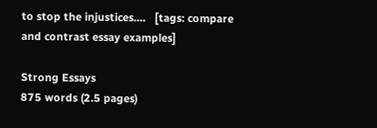to stop the injustices....   [tags: compare and contrast essay examples]

Strong Essays
875 words (2.5 pages)